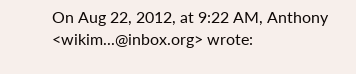On Aug 22, 2012, at 9:22 AM, Anthony <wikim...@inbox.org> wrote: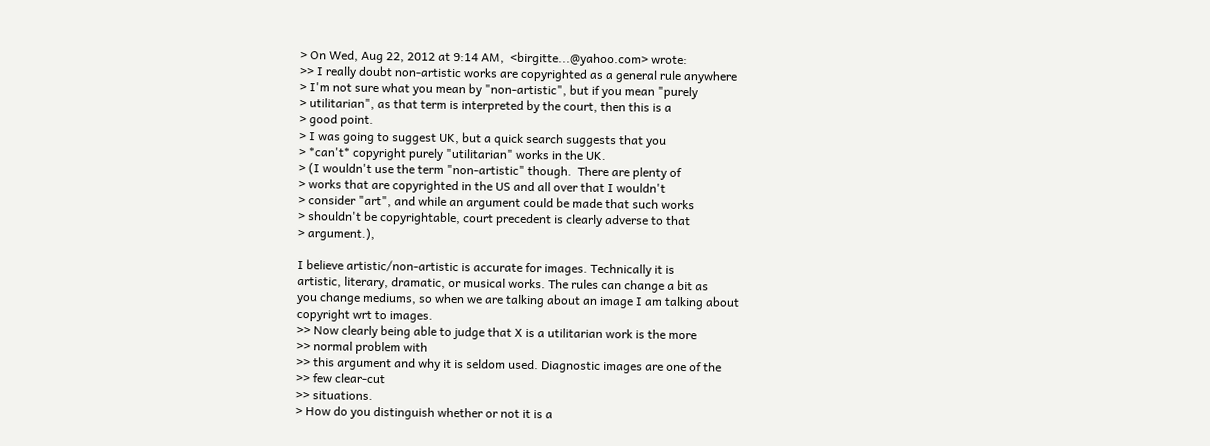> On Wed, Aug 22, 2012 at 9:14 AM,  <birgitte...@yahoo.com> wrote:
>> I really doubt non-artistic works are copyrighted as a general rule anywhere
> I'm not sure what you mean by "non-artistic", but if you mean "purely
> utilitarian", as that term is interpreted by the court, then this is a
> good point.
> I was going to suggest UK, but a quick search suggests that you
> *can't* copyright purely "utilitarian" works in the UK.
> (I wouldn't use the term "non-artistic" though.  There are plenty of
> works that are copyrighted in the US and all over that I wouldn't
> consider "art", and while an argument could be made that such works
> shouldn't be copyrightable, court precedent is clearly adverse to that
> argument.),

I believe artistic/non-artistic is accurate for images. Technically it is
artistic, literary, dramatic, or musical works. The rules can change a bit as
you change mediums, so when we are talking about an image I am talking about
copyright wrt to images.
>> Now clearly being able to judge that X is a utilitarian work is the more
>> normal problem with
>> this argument and why it is seldom used. Diagnostic images are one of the
>> few clear-cut
>> situations.
> How do you distinguish whether or not it is a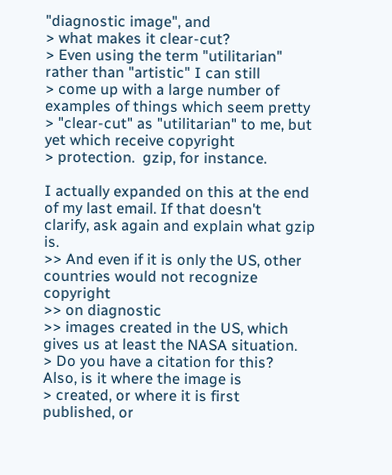"diagnostic image", and
> what makes it clear-cut?
> Even using the term "utilitarian" rather than "artistic" I can still
> come up with a large number of examples of things which seem pretty
> "clear-cut" as "utilitarian" to me, but yet which receive copyright
> protection.  gzip, for instance.

I actually expanded on this at the end of my last email. If that doesn't
clarify, ask again and explain what gzip is.
>> And even if it is only the US, other countries would not recognize copyright
>> on diagnostic
>> images created in the US, which gives us at least the NASA situation.
> Do you have a citation for this?  Also, is it where the image is
> created, or where it is first published, or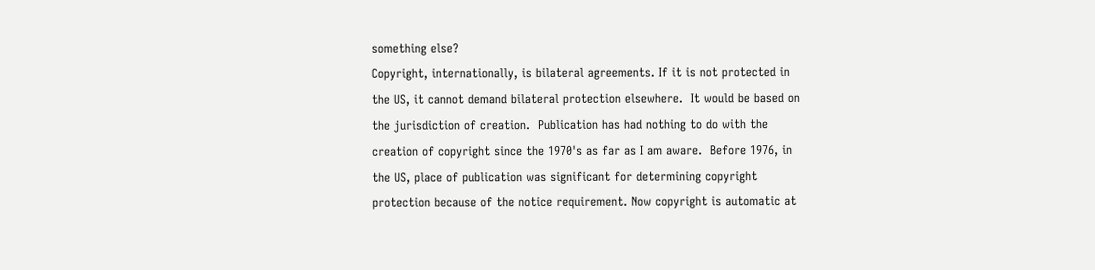something else?
Copyright, internationally, is bilateral agreements. If it is not protected in
the US, it cannot demand bilateral protection elsewhere.  It would be based on
the jurisdiction of creation.  Publication has had nothing to do with the
creation of copyright since the 1970's as far as I am aware.  Before 1976, in
the US, place of publication was significant for determining copyright
protection because of the notice requirement. Now copyright is automatic at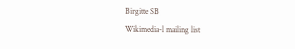Birgitte SB
Wikimedia-l mailing list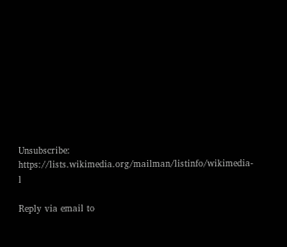Unsubscribe: https://lists.wikimedia.org/mailman/listinfo/wikimedia-l

Reply via email to